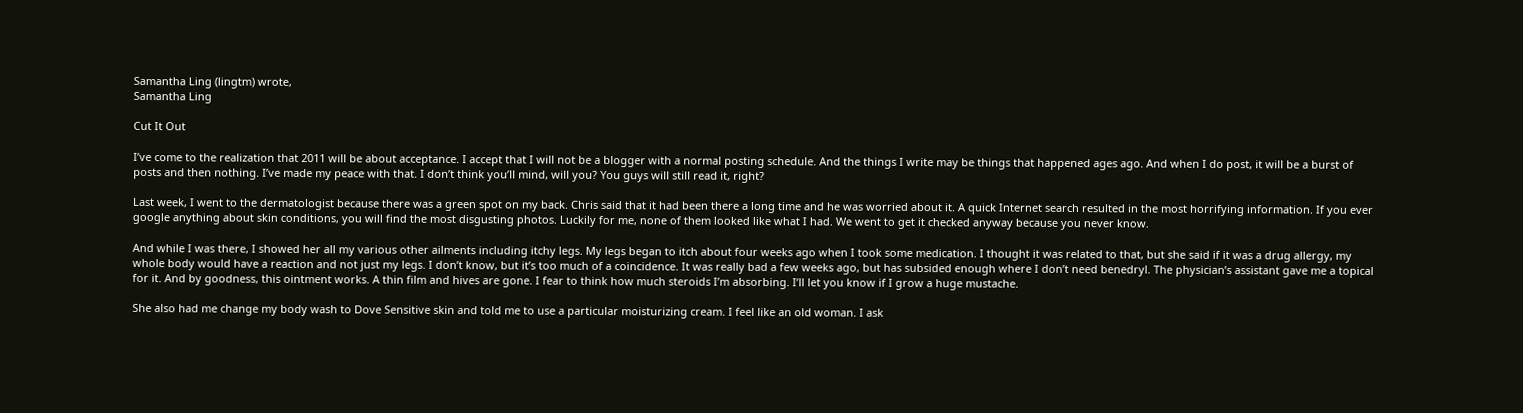Samantha Ling (lingtm) wrote,
Samantha Ling

Cut It Out

I’ve come to the realization that 2011 will be about acceptance. I accept that I will not be a blogger with a normal posting schedule. And the things I write may be things that happened ages ago. And when I do post, it will be a burst of posts and then nothing. I’ve made my peace with that. I don’t think you’ll mind, will you? You guys will still read it, right?

Last week, I went to the dermatologist because there was a green spot on my back. Chris said that it had been there a long time and he was worried about it. A quick Internet search resulted in the most horrifying information. If you ever google anything about skin conditions, you will find the most disgusting photos. Luckily for me, none of them looked like what I had. We went to get it checked anyway because you never know.

And while I was there, I showed her all my various other ailments including itchy legs. My legs began to itch about four weeks ago when I took some medication. I thought it was related to that, but she said if it was a drug allergy, my whole body would have a reaction and not just my legs. I don’t know, but it’s too much of a coincidence. It was really bad a few weeks ago, but has subsided enough where I don’t need benedryl. The physician’s assistant gave me a topical for it. And by goodness, this ointment works. A thin film and hives are gone. I fear to think how much steroids I’m absorbing. I’ll let you know if I grow a huge mustache.

She also had me change my body wash to Dove Sensitive skin and told me to use a particular moisturizing cream. I feel like an old woman. I ask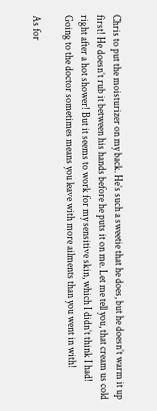Chris to put the moisturizer on my back. He’s such a sweetie that he does, but he doesn’t warm it up first! He doesn’t rub it between his hands before he puts it on me. Let me tell you, that cream us cold right after a hot shower! But it seems to work for my sensitive skin, which I didn’t think I had! Going to the doctor sometimes means you leave with more ailments than you went in with!

As for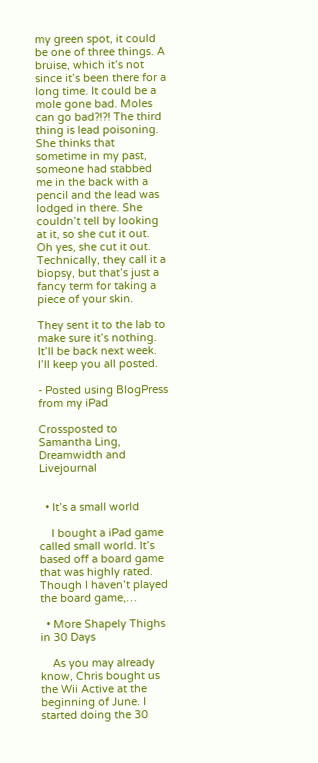my green spot, it could be one of three things. A bruise, which it’s not since it’s been there for a long time. It could be a mole gone bad. Moles can go bad?!?! The third thing is lead poisoning. She thinks that sometime in my past, someone had stabbed me in the back with a pencil and the lead was lodged in there. She couldn’t tell by looking at it, so she cut it out. Oh yes, she cut it out. Technically, they call it a biopsy, but that’s just a fancy term for taking a piece of your skin.

They sent it to the lab to make sure it’s nothing. It’ll be back next week. I’ll keep you all posted.

- Posted using BlogPress from my iPad

Crossposted to Samantha Ling, Dreamwidth and Livejournal


  • It’s a small world

    I bought a iPad game called small world. It’s based off a board game that was highly rated. Though I haven’t played the board game,…

  • More Shapely Thighs in 30 Days

    As you may already know, Chris bought us the Wii Active at the beginning of June. I started doing the 30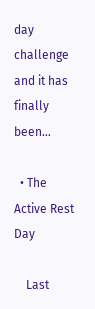day challenge and it has finally been…

  • The Active Rest Day

    Last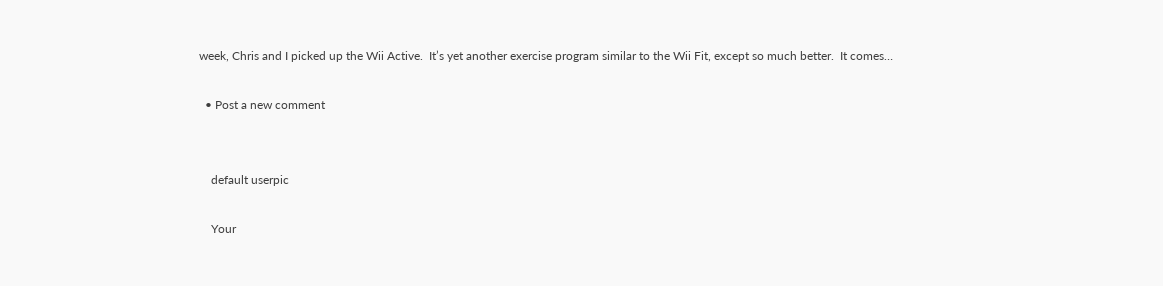week, Chris and I picked up the Wii Active.  It’s yet another exercise program similar to the Wii Fit, except so much better.  It comes…

  • Post a new comment


    default userpic

    Your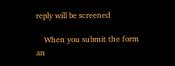reply will be screened

    When you submit the form an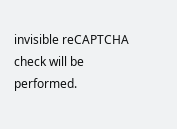invisible reCAPTCHA check will be performed.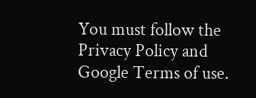You must follow the Privacy Policy and Google Terms of use.